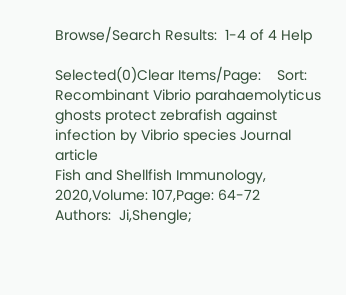Browse/Search Results:  1-4 of 4 Help

Selected(0)Clear Items/Page:    Sort:
Recombinant Vibrio parahaemolyticus ghosts protect zebrafish against infection by Vibrio species Journal article
Fish and Shellfish Immunology, 2020,Volume: 107,Page: 64-72
Authors:  Ji,Shengle;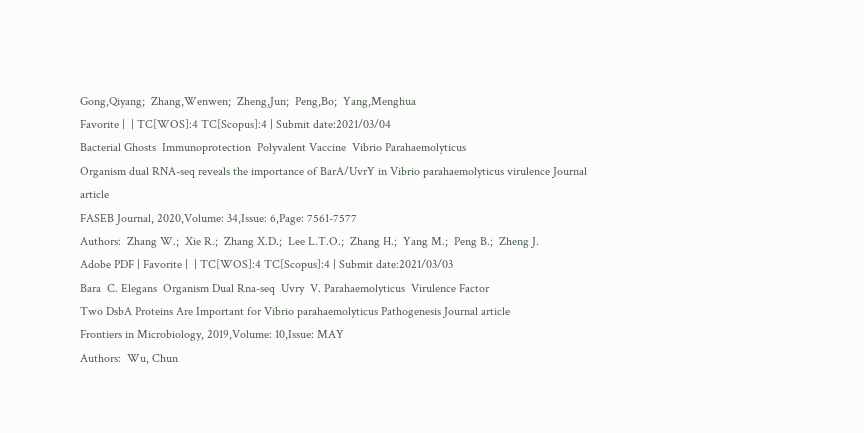Gong,Qiyang;  Zhang,Wenwen;  Zheng,Jun;  Peng,Bo;  Yang,Menghua
Favorite |  | TC[WOS]:4 TC[Scopus]:4 | Submit date:2021/03/04
Bacterial Ghosts  Immunoprotection  Polyvalent Vaccine  Vibrio Parahaemolyticus
Organism dual RNA-seq reveals the importance of BarA/UvrY in Vibrio parahaemolyticus virulence Journal article
FASEB Journal, 2020,Volume: 34,Issue: 6,Page: 7561-7577
Authors:  Zhang W.;  Xie R.;  Zhang X.D.;  Lee L.T.O.;  Zhang H.;  Yang M.;  Peng B.;  Zheng J.
Adobe PDF | Favorite |  | TC[WOS]:4 TC[Scopus]:4 | Submit date:2021/03/03
Bara  C. Elegans  Organism Dual Rna-seq  Uvry  V. Parahaemolyticus  Virulence Factor
Two DsbA Proteins Are Important for Vibrio parahaemolyticus Pathogenesis Journal article
Frontiers in Microbiology, 2019,Volume: 10,Issue: MAY
Authors:  Wu, Chun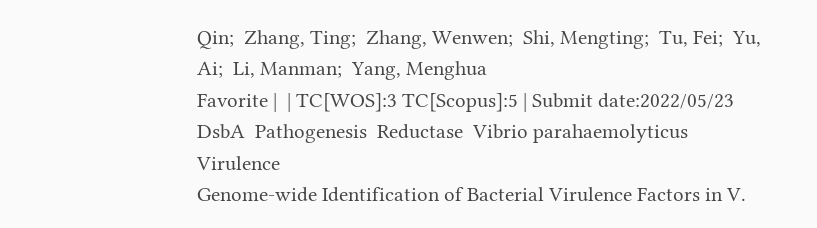Qin;  Zhang, Ting;  Zhang, Wenwen;  Shi, Mengting;  Tu, Fei;  Yu, Ai;  Li, Manman;  Yang, Menghua
Favorite |  | TC[WOS]:3 TC[Scopus]:5 | Submit date:2022/05/23
DsbA  Pathogenesis  Reductase  Vibrio parahaemolyticus  Virulence
Genome-wide Identification of Bacterial Virulence Factors in V.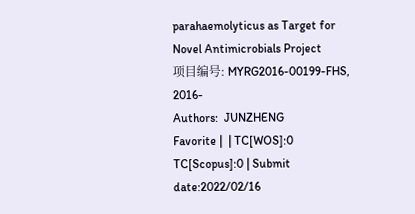parahaemolyticus as Target for Novel Antimicrobials Project
项目编号: MYRG2016-00199-FHS, 2016-
Authors:  JUNZHENG
Favorite |  | TC[WOS]:0 TC[Scopus]:0 | Submit date:2022/02/16